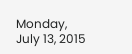Monday, July 13, 2015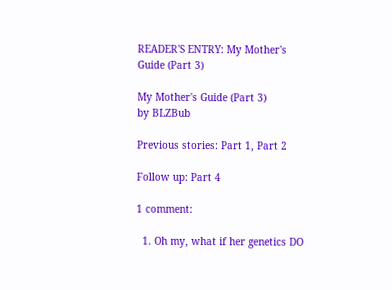READER'S ENTRY: My Mother's Guide (Part 3)

My Mother's Guide (Part 3)
by BLZBub

Previous stories: Part 1, Part 2

Follow up: Part 4

1 comment:

  1. Oh my, what if her genetics DO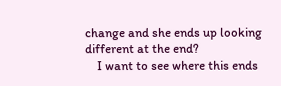change and she ends up looking different at the end?
    I want to see where this ends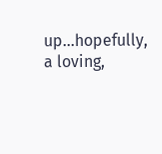up...hopefully, a loving,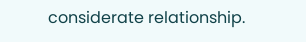considerate relationship.